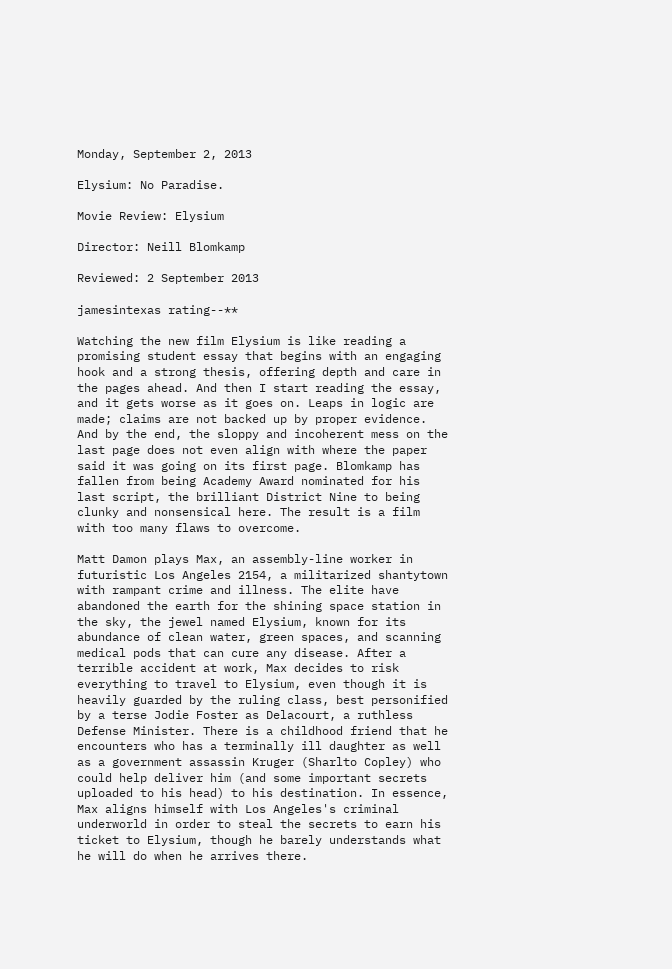Monday, September 2, 2013

Elysium: No Paradise.

Movie Review: Elysium

Director: Neill Blomkamp

Reviewed: 2 September 2013

jamesintexas rating--**

Watching the new film Elysium is like reading a promising student essay that begins with an engaging hook and a strong thesis, offering depth and care in the pages ahead. And then I start reading the essay, and it gets worse as it goes on. Leaps in logic are made; claims are not backed up by proper evidence. And by the end, the sloppy and incoherent mess on the last page does not even align with where the paper said it was going on its first page. Blomkamp has fallen from being Academy Award nominated for his last script, the brilliant District Nine to being clunky and nonsensical here. The result is a film with too many flaws to overcome.

Matt Damon plays Max, an assembly-line worker in futuristic Los Angeles 2154, a militarized shantytown with rampant crime and illness. The elite have abandoned the earth for the shining space station in the sky, the jewel named Elysium, known for its abundance of clean water, green spaces, and scanning medical pods that can cure any disease. After a terrible accident at work, Max decides to risk everything to travel to Elysium, even though it is heavily guarded by the ruling class, best personified by a terse Jodie Foster as Delacourt, a ruthless Defense Minister. There is a childhood friend that he encounters who has a terminally ill daughter as well as a government assassin Kruger (Sharlto Copley) who could help deliver him (and some important secrets uploaded to his head) to his destination. In essence, Max aligns himself with Los Angeles's criminal underworld in order to steal the secrets to earn his ticket to Elysium, though he barely understands what he will do when he arrives there.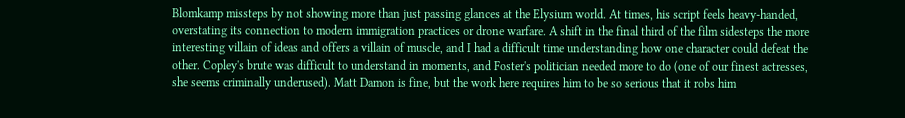Blomkamp missteps by not showing more than just passing glances at the Elysium world. At times, his script feels heavy-handed, overstating its connection to modern immigration practices or drone warfare. A shift in the final third of the film sidesteps the more interesting villain of ideas and offers a villain of muscle, and I had a difficult time understanding how one character could defeat the other. Copley's brute was difficult to understand in moments, and Foster's politician needed more to do (one of our finest actresses, she seems criminally underused). Matt Damon is fine, but the work here requires him to be so serious that it robs him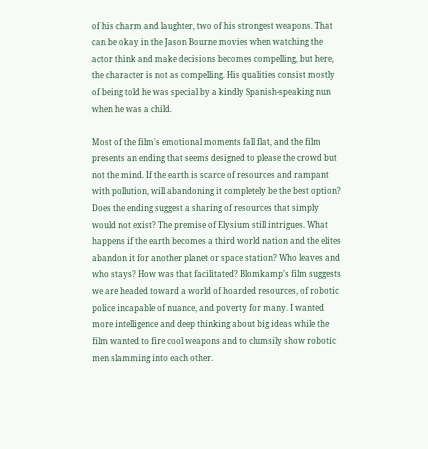of his charm and laughter, two of his strongest weapons. That can be okay in the Jason Bourne movies when watching the actor think and make decisions becomes compelling, but here, the character is not as compelling. His qualities consist mostly of being told he was special by a kindly Spanish-speaking nun when he was a child.

Most of the film's emotional moments fall flat, and the film presents an ending that seems designed to please the crowd but not the mind. If the earth is scarce of resources and rampant with pollution, will abandoning it completely be the best option? Does the ending suggest a sharing of resources that simply would not exist? The premise of Elysium still intrigues. What happens if the earth becomes a third world nation and the elites abandon it for another planet or space station? Who leaves and who stays? How was that facilitated? Blomkamp's film suggests we are headed toward a world of hoarded resources, of robotic police incapable of nuance, and poverty for many. I wanted more intelligence and deep thinking about big ideas while the film wanted to fire cool weapons and to clumsily show robotic men slamming into each other.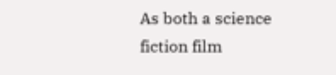As both a science fiction film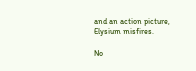and an action picture, Elysium misfires.

No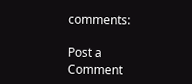comments:

Post a Comment